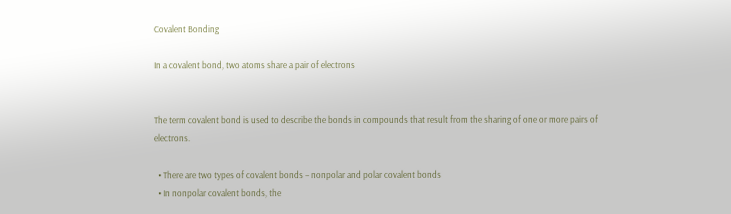Covalent Bonding

In a covalent bond, two atoms share a pair of electrons


The term covalent bond is used to describe the bonds in compounds that result from the sharing of one or more pairs of electrons.

  • There are two types of covalent bonds – nonpolar and polar covalent bonds
  • In nonpolar covalent bonds, the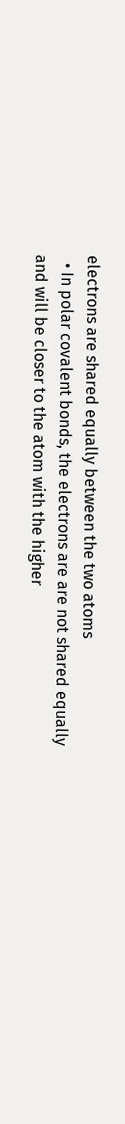electrons are shared equally between the two atoms
  • In polar covalent bonds, the electrons are are not shared equally and will be closer to the atom with the higher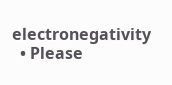electronegativity
  • Please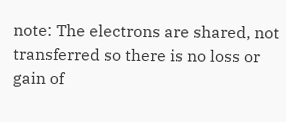note: The electrons are shared, not transferred so there is no loss or gain of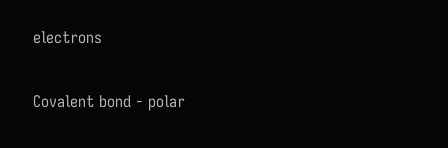electrons

Covalent bond - polar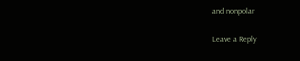and nonpolar

Leave a Reply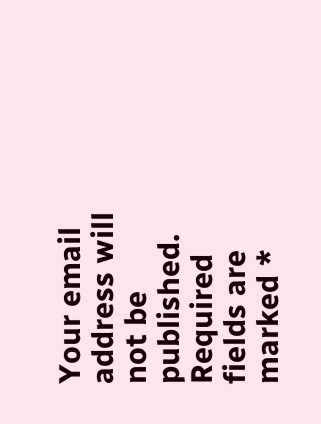Your email address will not be published. Required fields are marked *